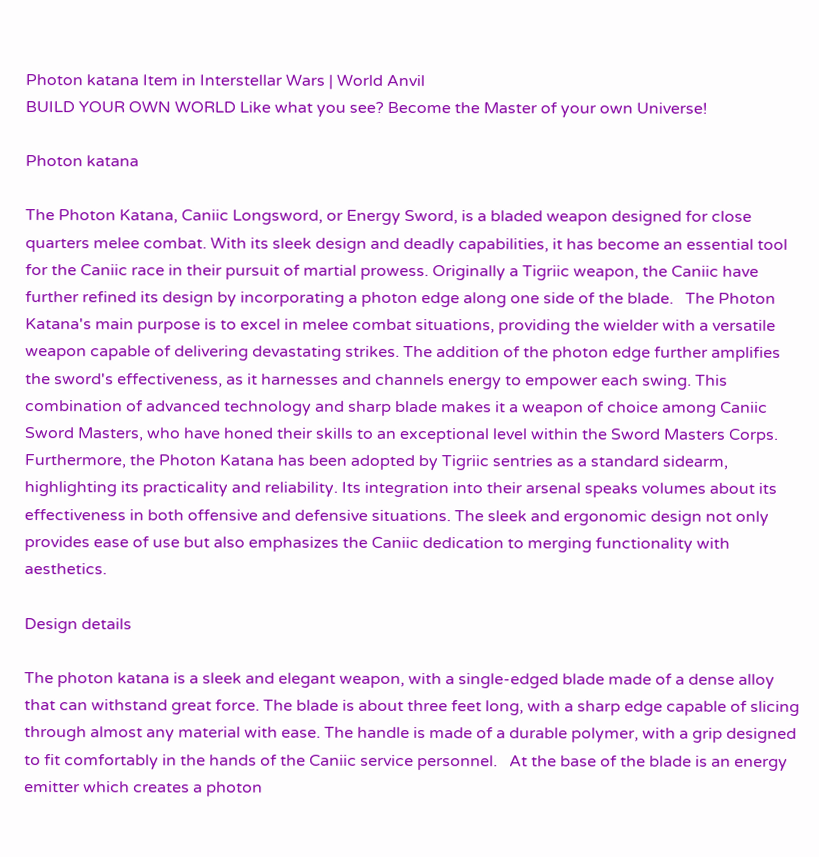Photon katana Item in Interstellar Wars | World Anvil
BUILD YOUR OWN WORLD Like what you see? Become the Master of your own Universe!

Photon katana

The Photon Katana, Caniic Longsword, or Energy Sword, is a bladed weapon designed for close quarters melee combat. With its sleek design and deadly capabilities, it has become an essential tool for the Caniic race in their pursuit of martial prowess. Originally a Tigriic weapon, the Caniic have further refined its design by incorporating a photon edge along one side of the blade.   The Photon Katana's main purpose is to excel in melee combat situations, providing the wielder with a versatile weapon capable of delivering devastating strikes. The addition of the photon edge further amplifies the sword's effectiveness, as it harnesses and channels energy to empower each swing. This combination of advanced technology and sharp blade makes it a weapon of choice among Caniic Sword Masters, who have honed their skills to an exceptional level within the Sword Masters Corps. Furthermore, the Photon Katana has been adopted by Tigriic sentries as a standard sidearm, highlighting its practicality and reliability. Its integration into their arsenal speaks volumes about its effectiveness in both offensive and defensive situations. The sleek and ergonomic design not only provides ease of use but also emphasizes the Caniic dedication to merging functionality with aesthetics.

Design details

The photon katana is a sleek and elegant weapon, with a single-edged blade made of a dense alloy that can withstand great force. The blade is about three feet long, with a sharp edge capable of slicing through almost any material with ease. The handle is made of a durable polymer, with a grip designed to fit comfortably in the hands of the Caniic service personnel.   At the base of the blade is an energy emitter which creates a photon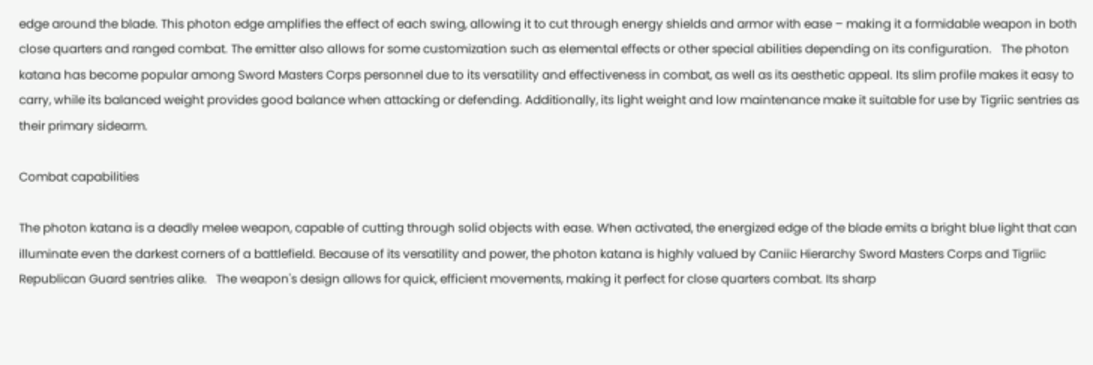edge around the blade. This photon edge amplifies the effect of each swing, allowing it to cut through energy shields and armor with ease – making it a formidable weapon in both close quarters and ranged combat. The emitter also allows for some customization such as elemental effects or other special abilities depending on its configuration.   The photon katana has become popular among Sword Masters Corps personnel due to its versatility and effectiveness in combat, as well as its aesthetic appeal. Its slim profile makes it easy to carry, while its balanced weight provides good balance when attacking or defending. Additionally, its light weight and low maintenance make it suitable for use by Tigriic sentries as their primary sidearm.

Combat capabilities

The photon katana is a deadly melee weapon, capable of cutting through solid objects with ease. When activated, the energized edge of the blade emits a bright blue light that can illuminate even the darkest corners of a battlefield. Because of its versatility and power, the photon katana is highly valued by Caniic Hierarchy Sword Masters Corps and Tigriic Republican Guard sentries alike.   The weapon's design allows for quick, efficient movements, making it perfect for close quarters combat. Its sharp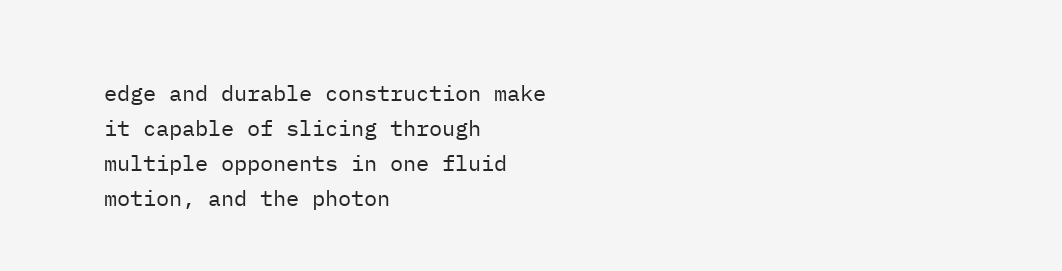edge and durable construction make it capable of slicing through multiple opponents in one fluid motion, and the photon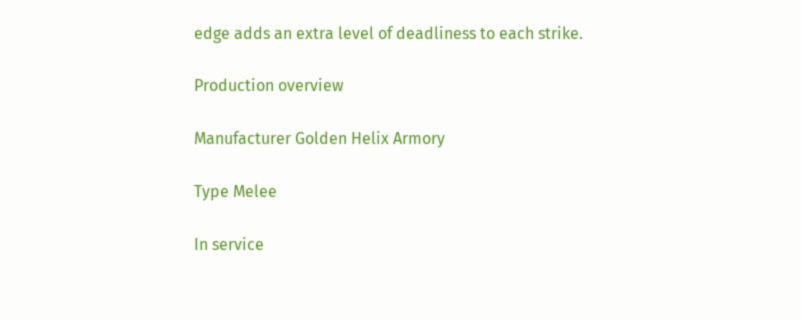edge adds an extra level of deadliness to each strike.

Production overview

Manufacturer Golden Helix Armory

Type Melee

In service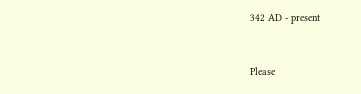342 AD - present


Please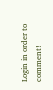Login in order to comment!